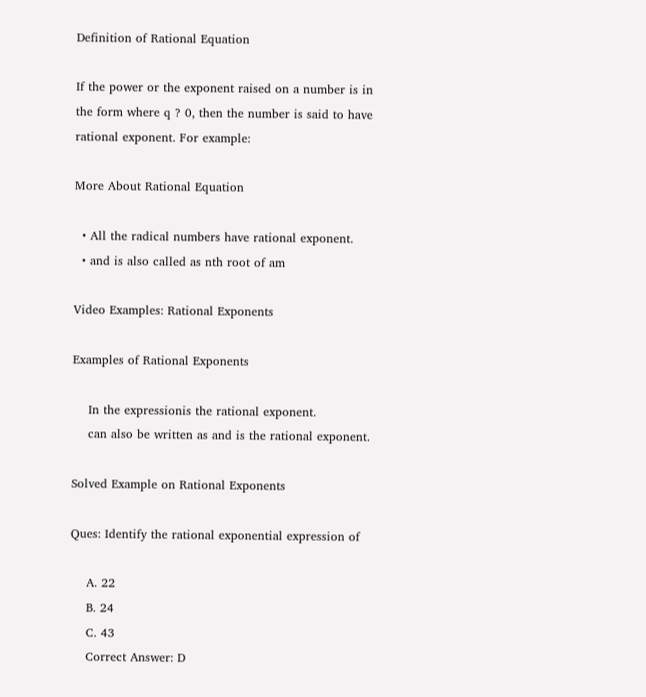Definition of Rational Equation

If the power or the exponent raised on a number is in the form where q ? 0, then the number is said to have rational exponent. For example:

More About Rational Equation

  • All the radical numbers have rational exponent.
  • and is also called as nth root of am

Video Examples: Rational Exponents

Examples of Rational Exponents

    In the expressionis the rational exponent.
    can also be written as and is the rational exponent.

Solved Example on Rational Exponents

Ques: Identify the rational exponential expression of

    A. 22
    B. 24
    C. 43
    Correct Answer: D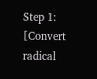Step 1: [Convert radical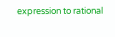expression to rational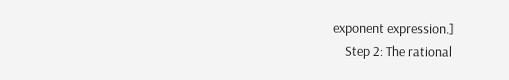exponent expression.]
    Step 2: The rational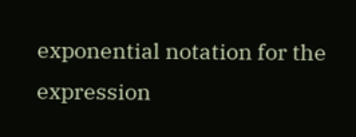exponential notation for the expression